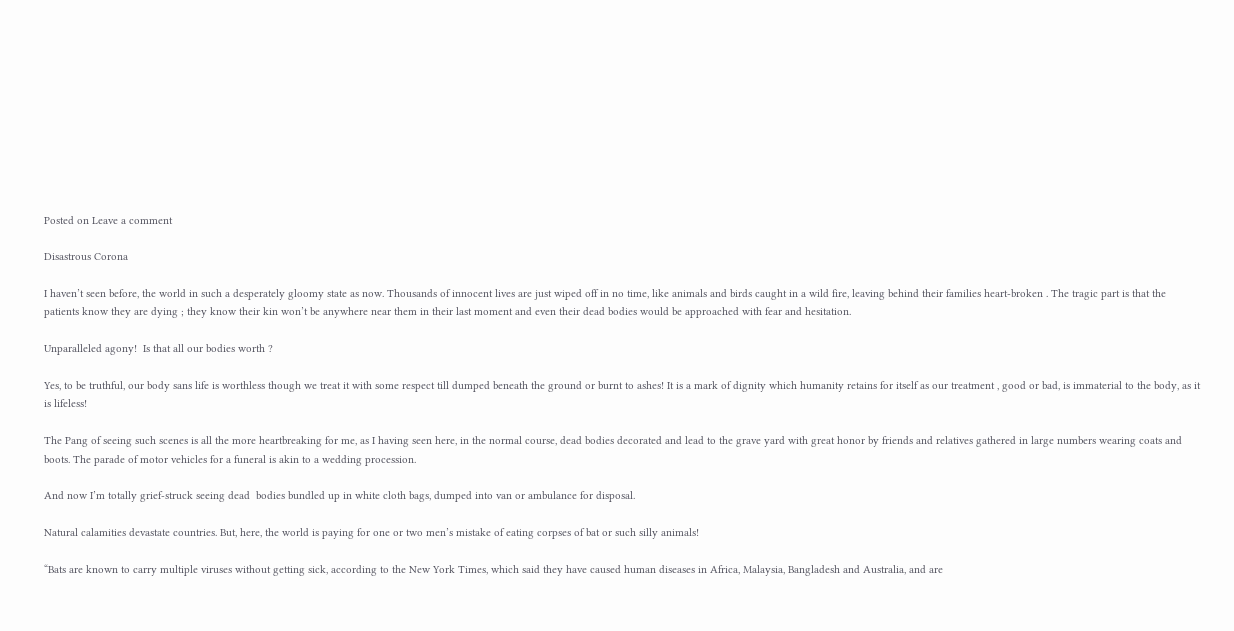Posted on Leave a comment

Disastrous Corona

I haven’t seen before, the world in such a desperately gloomy state as now. Thousands of innocent lives are just wiped off in no time, like animals and birds caught in a wild fire, leaving behind their families heart-broken . The tragic part is that the patients know they are dying ; they know their kin won’t be anywhere near them in their last moment and even their dead bodies would be approached with fear and hesitation.

Unparalleled agony!  Is that all our bodies worth ?

Yes, to be truthful, our body sans life is worthless though we treat it with some respect till dumped beneath the ground or burnt to ashes! It is a mark of dignity which humanity retains for itself as our treatment , good or bad, is immaterial to the body, as it is lifeless!

The Pang of seeing such scenes is all the more heartbreaking for me, as I having seen here, in the normal course, dead bodies decorated and lead to the grave yard with great honor by friends and relatives gathered in large numbers wearing coats and boots. The parade of motor vehicles for a funeral is akin to a wedding procession.

And now I’m totally grief-struck seeing dead  bodies bundled up in white cloth bags, dumped into van or ambulance for disposal.

Natural calamities devastate countries. But, here, the world is paying for one or two men’s mistake of eating corpses of bat or such silly animals!

“Bats are known to carry multiple viruses without getting sick, according to the New York Times, which said they have caused human diseases in Africa, Malaysia, Bangladesh and Australia, and are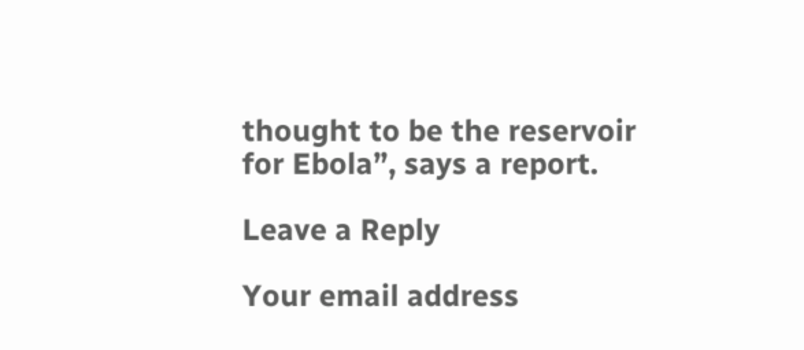thought to be the reservoir for Ebola”, says a report.

Leave a Reply

Your email address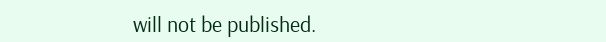will not be published.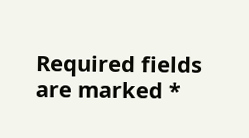Required fields are marked *